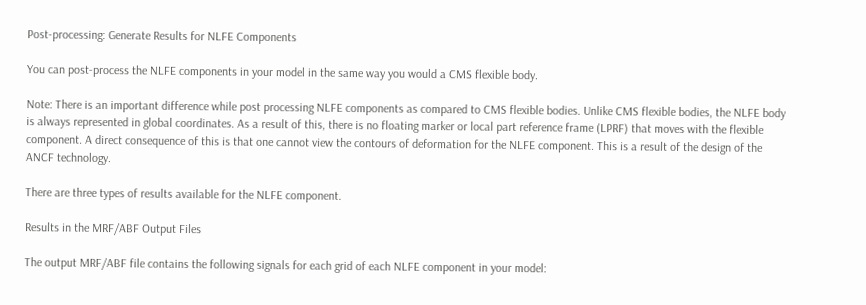Post-processing: Generate Results for NLFE Components

You can post-process the NLFE components in your model in the same way you would a CMS flexible body.

Note: There is an important difference while post processing NLFE components as compared to CMS flexible bodies. Unlike CMS flexible bodies, the NLFE body is always represented in global coordinates. As a result of this, there is no floating marker or local part reference frame (LPRF) that moves with the flexible component. A direct consequence of this is that one cannot view the contours of deformation for the NLFE component. This is a result of the design of the ANCF technology.

There are three types of results available for the NLFE component.

Results in the MRF/ABF Output Files

The output MRF/ABF file contains the following signals for each grid of each NLFE component in your model: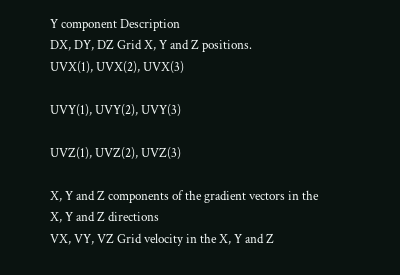Y component Description
DX, DY, DZ Grid X, Y and Z positions.
UVX(1), UVX(2), UVX(3)

UVY(1), UVY(2), UVY(3)

UVZ(1), UVZ(2), UVZ(3)

X, Y and Z components of the gradient vectors in the X, Y and Z directions
VX, VY, VZ Grid velocity in the X, Y and Z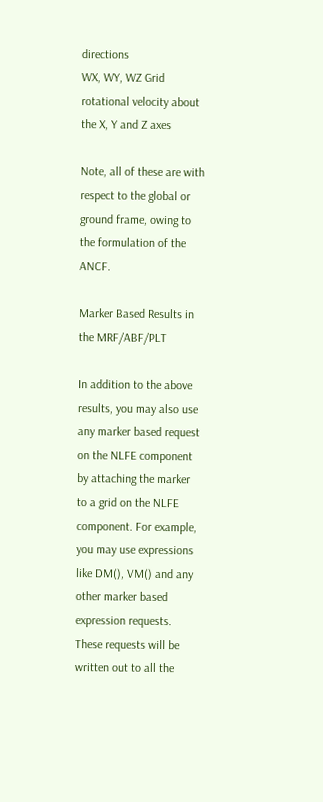directions
WX, WY, WZ Grid rotational velocity about the X, Y and Z axes

Note, all of these are with respect to the global or ground frame, owing to the formulation of the ANCF.

Marker Based Results in the MRF/ABF/PLT

In addition to the above results, you may also use any marker based request on the NLFE component by attaching the marker to a grid on the NLFE component. For example, you may use expressions like DM(), VM() and any other marker based expression requests. These requests will be written out to all the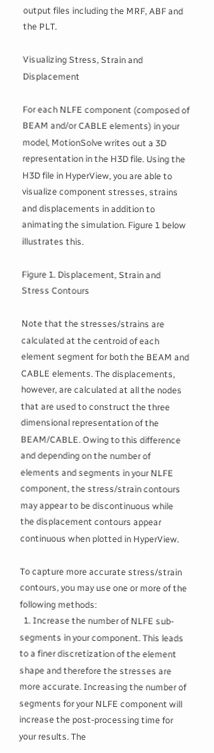output files including the MRF, ABF and the PLT.

Visualizing Stress, Strain and Displacement

For each NLFE component (composed of BEAM and/or CABLE elements) in your model, MotionSolve writes out a 3D representation in the H3D file. Using the H3D file in HyperView, you are able to visualize component stresses, strains and displacements in addition to animating the simulation. Figure 1 below illustrates this.

Figure 1. Displacement, Strain and Stress Contours

Note that the stresses/strains are calculated at the centroid of each element segment for both the BEAM and CABLE elements. The displacements, however, are calculated at all the nodes that are used to construct the three dimensional representation of the BEAM/CABLE. Owing to this difference and depending on the number of elements and segments in your NLFE component, the stress/strain contours may appear to be discontinuous while the displacement contours appear continuous when plotted in HyperView.

To capture more accurate stress/strain contours, you may use one or more of the following methods:
  1. Increase the number of NLFE sub-segments in your component. This leads to a finer discretization of the element shape and therefore the stresses are more accurate. Increasing the number of segments for your NLFE component will increase the post-processing time for your results. The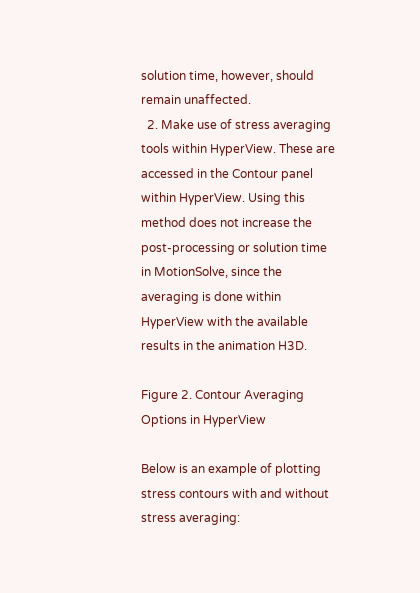solution time, however, should remain unaffected.
  2. Make use of stress averaging tools within HyperView. These are accessed in the Contour panel within HyperView. Using this method does not increase the post-processing or solution time in MotionSolve, since the averaging is done within HyperView with the available results in the animation H3D.

Figure 2. Contour Averaging Options in HyperView

Below is an example of plotting stress contours with and without stress averaging: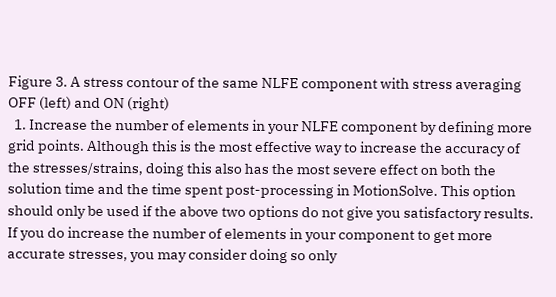Figure 3. A stress contour of the same NLFE component with stress averaging OFF (left) and ON (right)
  1. Increase the number of elements in your NLFE component by defining more grid points. Although this is the most effective way to increase the accuracy of the stresses/strains, doing this also has the most severe effect on both the solution time and the time spent post-processing in MotionSolve. This option should only be used if the above two options do not give you satisfactory results. If you do increase the number of elements in your component to get more accurate stresses, you may consider doing so only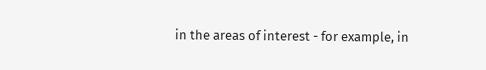in the areas of interest - for example, in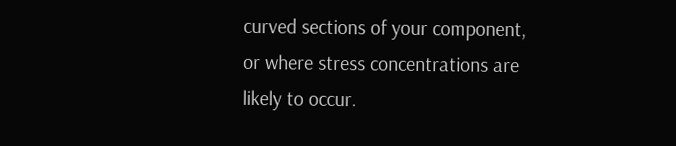curved sections of your component, or where stress concentrations are likely to occur.